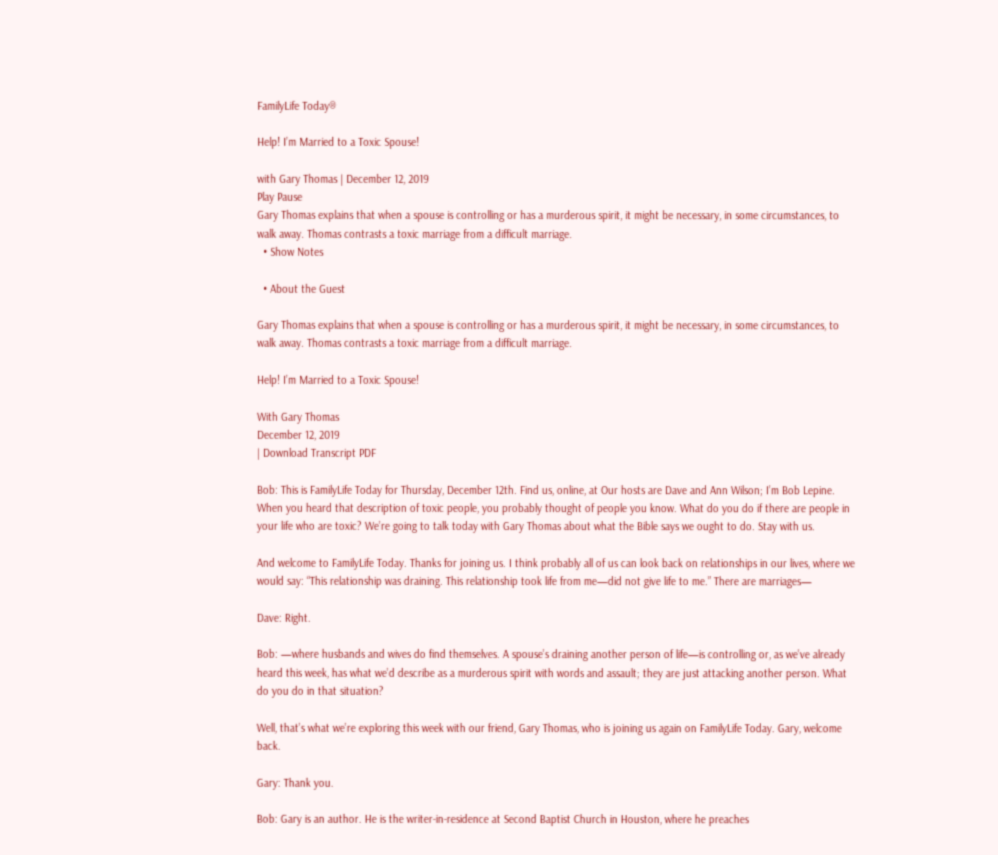FamilyLife Today®

Help! I’m Married to a Toxic Spouse!

with Gary Thomas | December 12, 2019
Play Pause
Gary Thomas explains that when a spouse is controlling or has a murderous spirit, it might be necessary, in some circumstances, to walk away. Thomas contrasts a toxic marriage from a difficult marriage.
  • Show Notes

  • About the Guest

Gary Thomas explains that when a spouse is controlling or has a murderous spirit, it might be necessary, in some circumstances, to walk away. Thomas contrasts a toxic marriage from a difficult marriage.

Help! I’m Married to a Toxic Spouse!

With Gary Thomas
December 12, 2019
| Download Transcript PDF

Bob: This is FamilyLife Today for Thursday, December 12th. Find us, online, at Our hosts are Dave and Ann Wilson; I’m Bob Lepine. When you heard that description of toxic people, you probably thought of people you know. What do you do if there are people in your life who are toxic? We’re going to talk today with Gary Thomas about what the Bible says we ought to do. Stay with us.

And welcome to FamilyLife Today. Thanks for joining us. I think probably all of us can look back on relationships in our lives, where we would say: “This relationship was draining. This relationship took life from me—did not give life to me.” There are marriages—

Dave: Right.

Bob: —where husbands and wives do find themselves. A spouse’s draining another person of life—is controlling or, as we’ve already heard this week, has what we’d describe as a murderous spirit with words and assault; they are just attacking another person. What do you do in that situation?

Well, that’s what we’re exploring this week with our friend, Gary Thomas, who is joining us again on FamilyLife Today. Gary, welcome back.

Gary: Thank you.

Bob: Gary is an author. He is the writer-in-residence at Second Baptist Church in Houston, where he preaches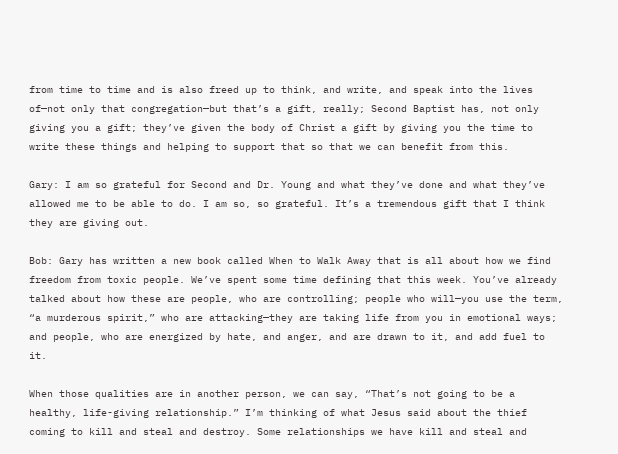from time to time and is also freed up to think, and write, and speak into the lives of—not only that congregation—but that’s a gift, really; Second Baptist has, not only giving you a gift; they’ve given the body of Christ a gift by giving you the time to write these things and helping to support that so that we can benefit from this.

Gary: I am so grateful for Second and Dr. Young and what they’ve done and what they’ve allowed me to be able to do. I am so, so grateful. It’s a tremendous gift that I think they are giving out.

Bob: Gary has written a new book called When to Walk Away that is all about how we find freedom from toxic people. We’ve spent some time defining that this week. You’ve already talked about how these are people, who are controlling; people who will—you use the term, “a murderous spirit,” who are attacking—they are taking life from you in emotional ways; and people, who are energized by hate, and anger, and are drawn to it, and add fuel to it.

When those qualities are in another person, we can say, “That’s not going to be a healthy, life-giving relationship.” I’m thinking of what Jesus said about the thief coming to kill and steal and destroy. Some relationships we have kill and steal and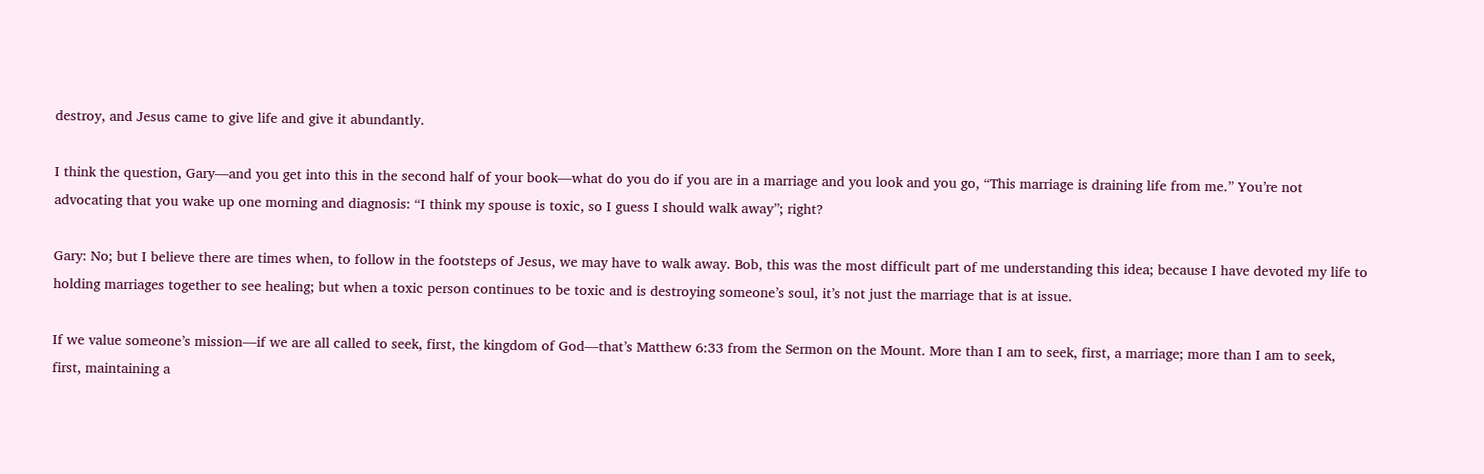destroy, and Jesus came to give life and give it abundantly.

I think the question, Gary—and you get into this in the second half of your book—what do you do if you are in a marriage and you look and you go, “This marriage is draining life from me.” You’re not advocating that you wake up one morning and diagnosis: “I think my spouse is toxic, so I guess I should walk away”; right?

Gary: No; but I believe there are times when, to follow in the footsteps of Jesus, we may have to walk away. Bob, this was the most difficult part of me understanding this idea; because I have devoted my life to holding marriages together to see healing; but when a toxic person continues to be toxic and is destroying someone’s soul, it’s not just the marriage that is at issue.

If we value someone’s mission—if we are all called to seek, first, the kingdom of God—that’s Matthew 6:33 from the Sermon on the Mount. More than I am to seek, first, a marriage; more than I am to seek, first, maintaining a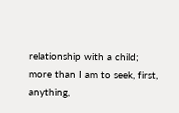relationship with a child; more than I am to seek, first, anything,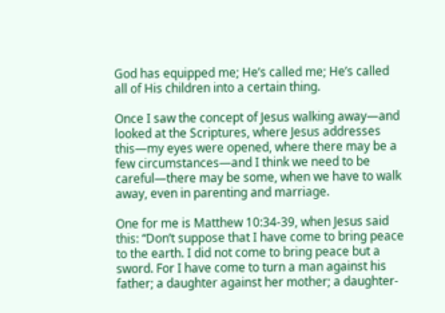God has equipped me; He’s called me; He’s called all of His children into a certain thing.

Once I saw the concept of Jesus walking away—and looked at the Scriptures, where Jesus addresses this—my eyes were opened, where there may be a few circumstances—and I think we need to be careful—there may be some, when we have to walk away, even in parenting and marriage.

One for me is Matthew 10:34-39, when Jesus said this: “Don’t suppose that I have come to bring peace to the earth. I did not come to bring peace but a sword. For I have come to turn a man against his father; a daughter against her mother; a daughter-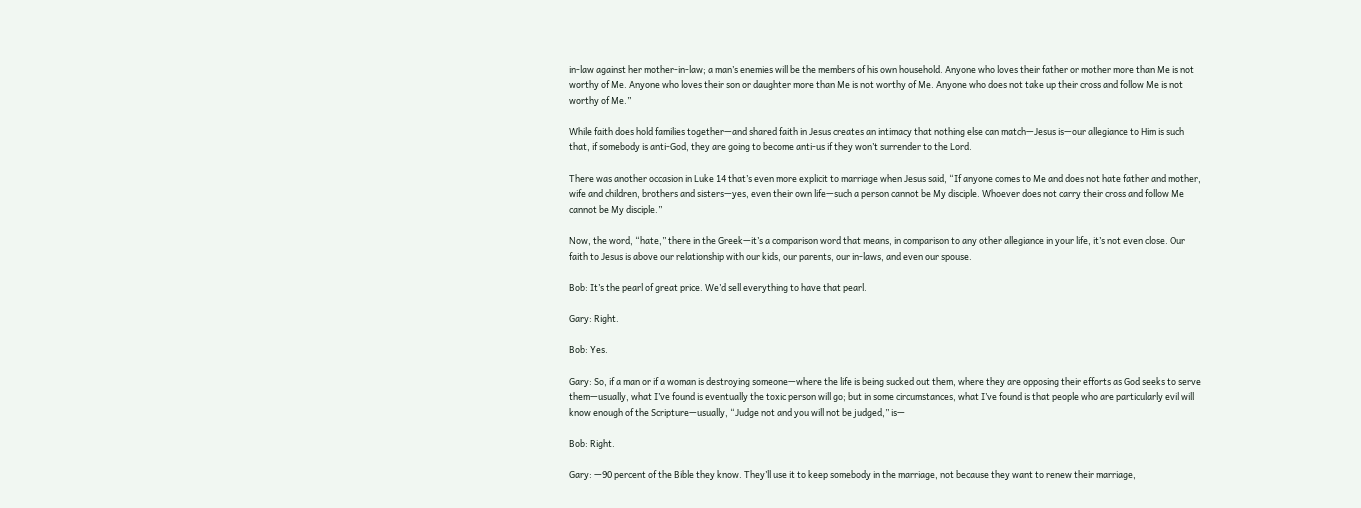in-law against her mother-in-law; a man’s enemies will be the members of his own household. Anyone who loves their father or mother more than Me is not worthy of Me. Anyone who loves their son or daughter more than Me is not worthy of Me. Anyone who does not take up their cross and follow Me is not worthy of Me.”

While faith does hold families together—and shared faith in Jesus creates an intimacy that nothing else can match—Jesus is—our allegiance to Him is such that, if somebody is anti-God, they are going to become anti-us if they won’t surrender to the Lord.

There was another occasion in Luke 14 that’s even more explicit to marriage when Jesus said, “If anyone comes to Me and does not hate father and mother, wife and children, brothers and sisters—yes, even their own life—such a person cannot be My disciple. Whoever does not carry their cross and follow Me cannot be My disciple.”

Now, the word, “hate,” there in the Greek—it’s a comparison word that means, in comparison to any other allegiance in your life, it’s not even close. Our faith to Jesus is above our relationship with our kids, our parents, our in-laws, and even our spouse.

Bob: It’s the pearl of great price. We’d sell everything to have that pearl.

Gary: Right.

Bob: Yes.

Gary: So, if a man or if a woman is destroying someone—where the life is being sucked out them, where they are opposing their efforts as God seeks to serve them—usually, what I’ve found is eventually the toxic person will go; but in some circumstances, what I’ve found is that people who are particularly evil will know enough of the Scripture—usually, “Judge not and you will not be judged,” is—

Bob: Right.

Gary: —90 percent of the Bible they know. They’ll use it to keep somebody in the marriage, not because they want to renew their marriage,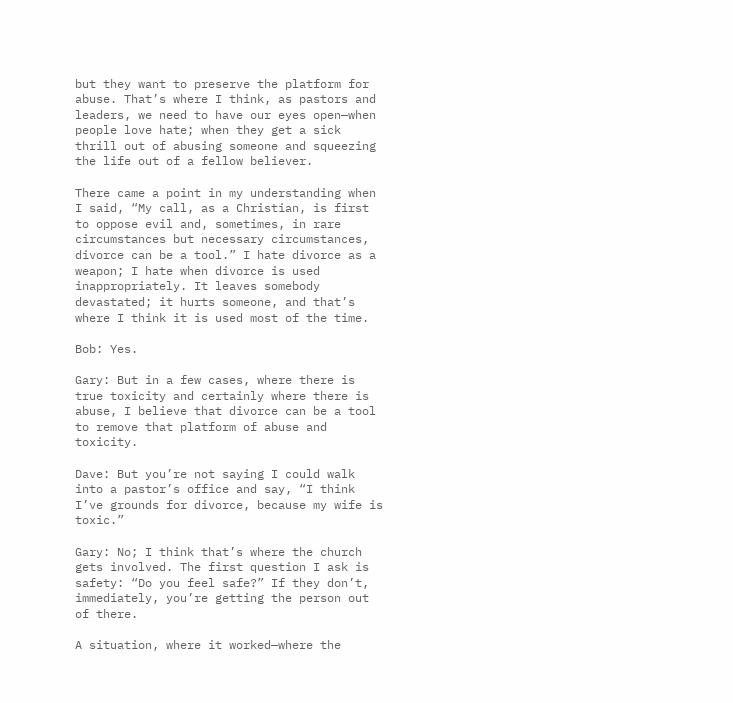but they want to preserve the platform for abuse. That’s where I think, as pastors and leaders, we need to have our eyes open—when people love hate; when they get a sick thrill out of abusing someone and squeezing the life out of a fellow believer.

There came a point in my understanding when I said, “My call, as a Christian, is first to oppose evil and, sometimes, in rare circumstances but necessary circumstances, divorce can be a tool.” I hate divorce as a weapon; I hate when divorce is used inappropriately. It leaves somebody devastated; it hurts someone, and that’s where I think it is used most of the time.

Bob: Yes.

Gary: But in a few cases, where there is true toxicity and certainly where there is abuse, I believe that divorce can be a tool to remove that platform of abuse and toxicity.

Dave: But you’re not saying I could walk into a pastor’s office and say, “I think I’ve grounds for divorce, because my wife is toxic.”

Gary: No; I think that’s where the church gets involved. The first question I ask is safety: “Do you feel safe?” If they don’t, immediately, you’re getting the person out of there.

A situation, where it worked—where the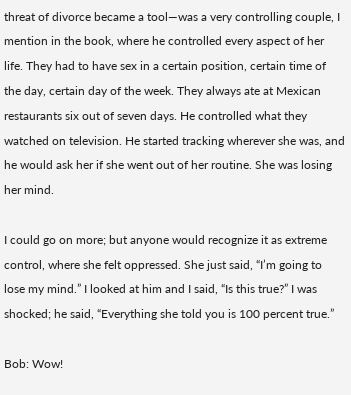threat of divorce became a tool—was a very controlling couple, I mention in the book, where he controlled every aspect of her life. They had to have sex in a certain position, certain time of the day, certain day of the week. They always ate at Mexican restaurants six out of seven days. He controlled what they watched on television. He started tracking wherever she was, and he would ask her if she went out of her routine. She was losing her mind.

I could go on more; but anyone would recognize it as extreme control, where she felt oppressed. She just said, “I’m going to lose my mind.” I looked at him and I said, “Is this true?” I was shocked; he said, “Everything she told you is 100 percent true.”

Bob: Wow!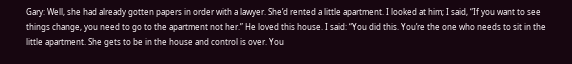Gary: Well, she had already gotten papers in order with a lawyer. She’d rented a little apartment. I looked at him; I said, “If you want to see things change, you need to go to the apartment not her.” He loved this house. I said: “You did this. You’re the one who needs to sit in the little apartment. She gets to be in the house and control is over. You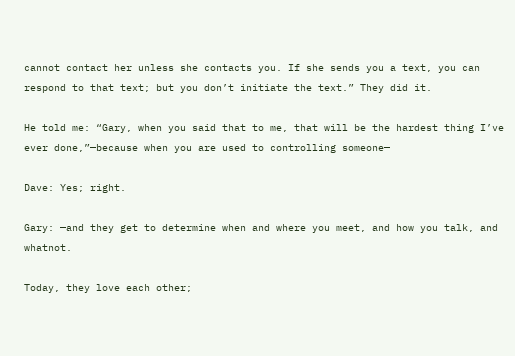cannot contact her unless she contacts you. If she sends you a text, you can respond to that text; but you don’t initiate the text.” They did it.

He told me: “Gary, when you said that to me, that will be the hardest thing I’ve ever done,”—because when you are used to controlling someone—

Dave: Yes; right.

Gary: —and they get to determine when and where you meet, and how you talk, and whatnot.

Today, they love each other;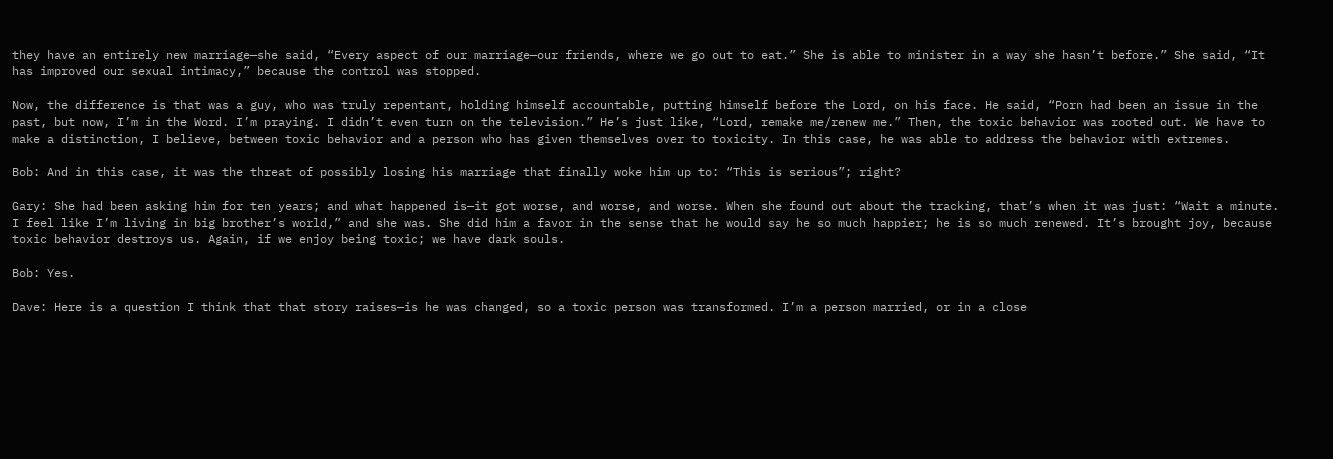they have an entirely new marriage—she said, “Every aspect of our marriage—our friends, where we go out to eat.” She is able to minister in a way she hasn’t before.” She said, “It has improved our sexual intimacy,” because the control was stopped.

Now, the difference is that was a guy, who was truly repentant, holding himself accountable, putting himself before the Lord, on his face. He said, “Porn had been an issue in the past, but now, I’m in the Word. I’m praying. I didn’t even turn on the television.” He’s just like, “Lord, remake me/renew me.” Then, the toxic behavior was rooted out. We have to make a distinction, I believe, between toxic behavior and a person who has given themselves over to toxicity. In this case, he was able to address the behavior with extremes.

Bob: And in this case, it was the threat of possibly losing his marriage that finally woke him up to: “This is serious”; right?

Gary: She had been asking him for ten years; and what happened is—it got worse, and worse, and worse. When she found out about the tracking, that’s when it was just: “Wait a minute. I feel like I’m living in big brother’s world,” and she was. She did him a favor in the sense that he would say he so much happier; he is so much renewed. It’s brought joy, because toxic behavior destroys us. Again, if we enjoy being toxic; we have dark souls.

Bob: Yes.

Dave: Here is a question I think that that story raises—is he was changed, so a toxic person was transformed. I’m a person married, or in a close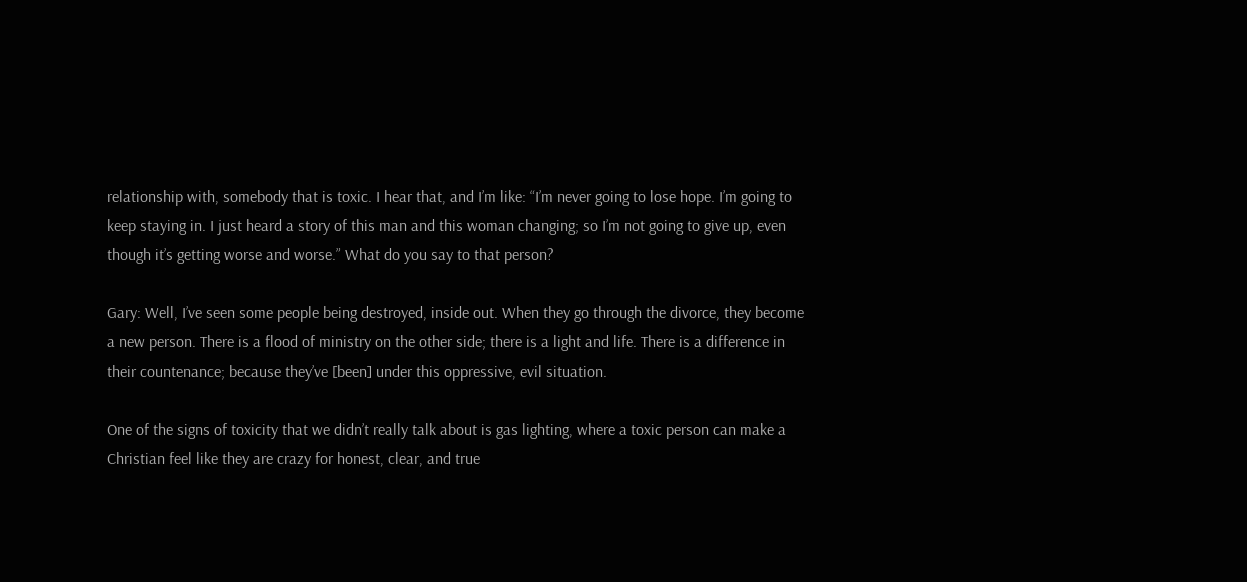relationship with, somebody that is toxic. I hear that, and I’m like: “I’m never going to lose hope. I’m going to keep staying in. I just heard a story of this man and this woman changing; so I’m not going to give up, even though it’s getting worse and worse.” What do you say to that person?

Gary: Well, I’ve seen some people being destroyed, inside out. When they go through the divorce, they become a new person. There is a flood of ministry on the other side; there is a light and life. There is a difference in their countenance; because they’ve [been] under this oppressive, evil situation.

One of the signs of toxicity that we didn’t really talk about is gas lighting, where a toxic person can make a Christian feel like they are crazy for honest, clear, and true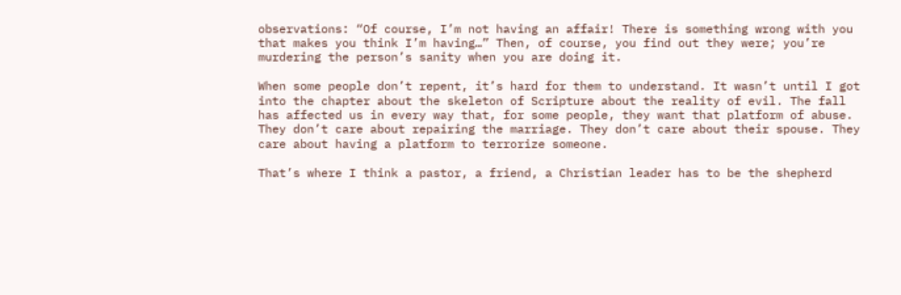observations: “Of course, I’m not having an affair! There is something wrong with you that makes you think I’m having…” Then, of course, you find out they were; you’re murdering the person’s sanity when you are doing it.

When some people don’t repent, it’s hard for them to understand. It wasn’t until I got into the chapter about the skeleton of Scripture about the reality of evil. The fall has affected us in every way that, for some people, they want that platform of abuse. They don’t care about repairing the marriage. They don’t care about their spouse. They care about having a platform to terrorize someone.

That’s where I think a pastor, a friend, a Christian leader has to be the shepherd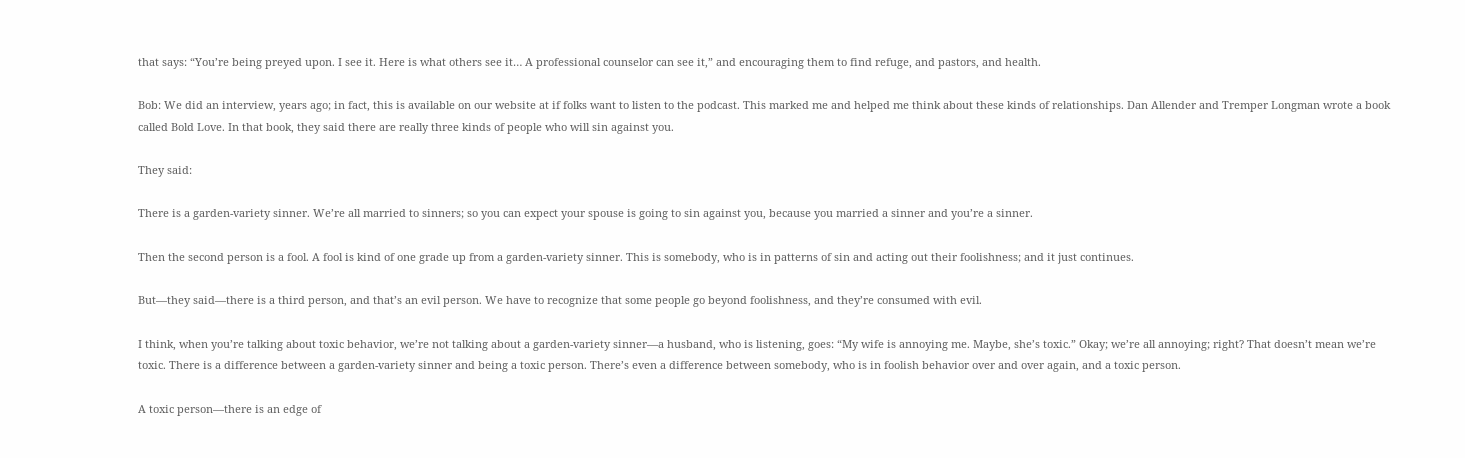that says: “You’re being preyed upon. I see it. Here is what others see it… A professional counselor can see it,” and encouraging them to find refuge, and pastors, and health.

Bob: We did an interview, years ago; in fact, this is available on our website at if folks want to listen to the podcast. This marked me and helped me think about these kinds of relationships. Dan Allender and Tremper Longman wrote a book called Bold Love. In that book, they said there are really three kinds of people who will sin against you.

They said:

There is a garden-variety sinner. We’re all married to sinners; so you can expect your spouse is going to sin against you, because you married a sinner and you’re a sinner.

Then the second person is a fool. A fool is kind of one grade up from a garden-variety sinner. This is somebody, who is in patterns of sin and acting out their foolishness; and it just continues.

But—they said—there is a third person, and that’s an evil person. We have to recognize that some people go beyond foolishness, and they’re consumed with evil.

I think, when you’re talking about toxic behavior, we’re not talking about a garden-variety sinner—a husband, who is listening, goes: “My wife is annoying me. Maybe, she’s toxic.” Okay; we’re all annoying; right? That doesn’t mean we’re toxic. There is a difference between a garden-variety sinner and being a toxic person. There’s even a difference between somebody, who is in foolish behavior over and over again, and a toxic person.

A toxic person—there is an edge of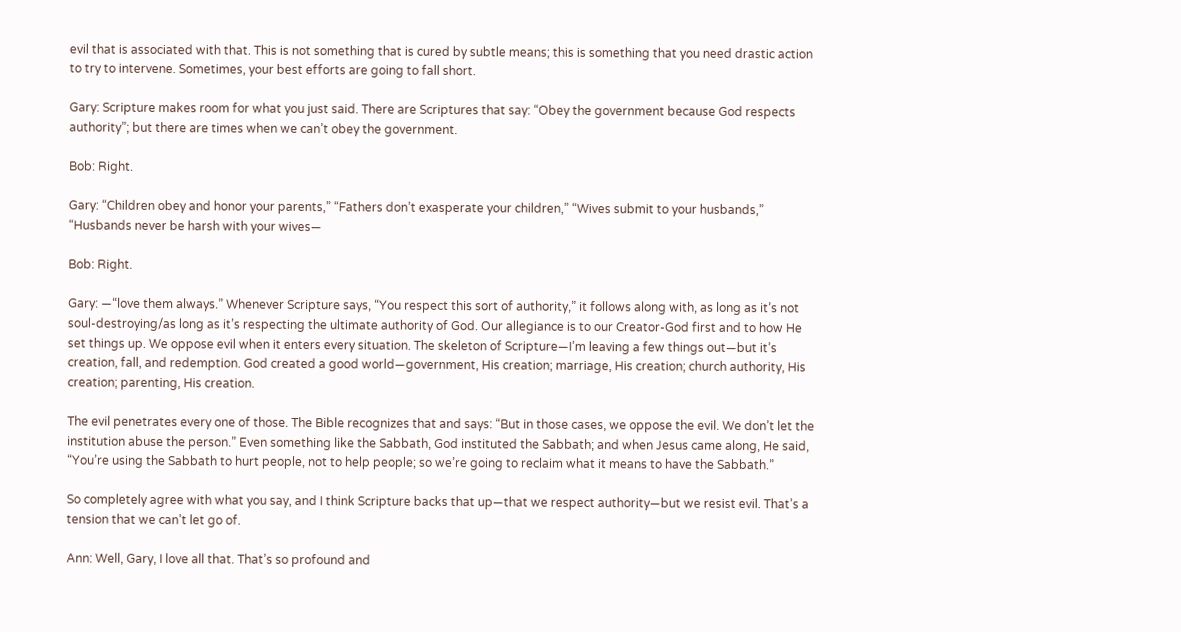evil that is associated with that. This is not something that is cured by subtle means; this is something that you need drastic action to try to intervene. Sometimes, your best efforts are going to fall short.

Gary: Scripture makes room for what you just said. There are Scriptures that say: “Obey the government because God respects authority”; but there are times when we can’t obey the government.

Bob: Right.

Gary: “Children obey and honor your parents,” “Fathers don’t exasperate your children,” “Wives submit to your husbands,” “Husbands never be harsh with your wives—

Bob: Right.

Gary: —“love them always.” Whenever Scripture says, “You respect this sort of authority,” it follows along with, as long as it’s not soul-destroying/as long as it’s respecting the ultimate authority of God. Our allegiance is to our Creator-God first and to how He set things up. We oppose evil when it enters every situation. The skeleton of Scripture—I’m leaving a few things out—but it’s creation, fall, and redemption. God created a good world—government, His creation; marriage, His creation; church authority, His creation; parenting, His creation.

The evil penetrates every one of those. The Bible recognizes that and says: “But in those cases, we oppose the evil. We don’t let the institution abuse the person.” Even something like the Sabbath, God instituted the Sabbath; and when Jesus came along, He said, “You’re using the Sabbath to hurt people, not to help people; so we’re going to reclaim what it means to have the Sabbath.”

So completely agree with what you say, and I think Scripture backs that up—that we respect authority—but we resist evil. That’s a tension that we can’t let go of.

Ann: Well, Gary, I love all that. That’s so profound and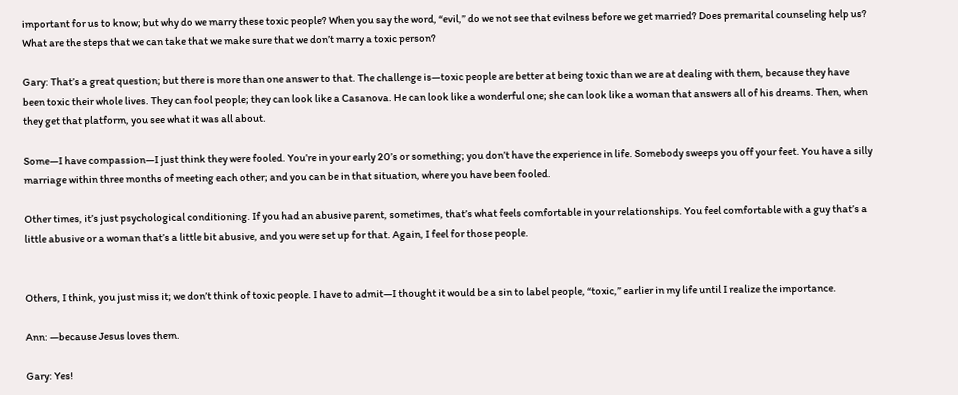important for us to know; but why do we marry these toxic people? When you say the word, “evil,” do we not see that evilness before we get married? Does premarital counseling help us? What are the steps that we can take that we make sure that we don’t marry a toxic person?

Gary: That’s a great question; but there is more than one answer to that. The challenge is—toxic people are better at being toxic than we are at dealing with them, because they have been toxic their whole lives. They can fool people; they can look like a Casanova. He can look like a wonderful one; she can look like a woman that answers all of his dreams. Then, when they get that platform, you see what it was all about.

Some—I have compassion—I just think they were fooled. You’re in your early 20’s or something; you don’t have the experience in life. Somebody sweeps you off your feet. You have a silly marriage within three months of meeting each other; and you can be in that situation, where you have been fooled.

Other times, it’s just psychological conditioning. If you had an abusive parent, sometimes, that’s what feels comfortable in your relationships. You feel comfortable with a guy that’s a little abusive or a woman that’s a little bit abusive, and you were set up for that. Again, I feel for those people.


Others, I think, you just miss it; we don’t think of toxic people. I have to admit—I thought it would be a sin to label people, “toxic,” earlier in my life until I realize the importance.

Ann: —because Jesus loves them.

Gary: Yes!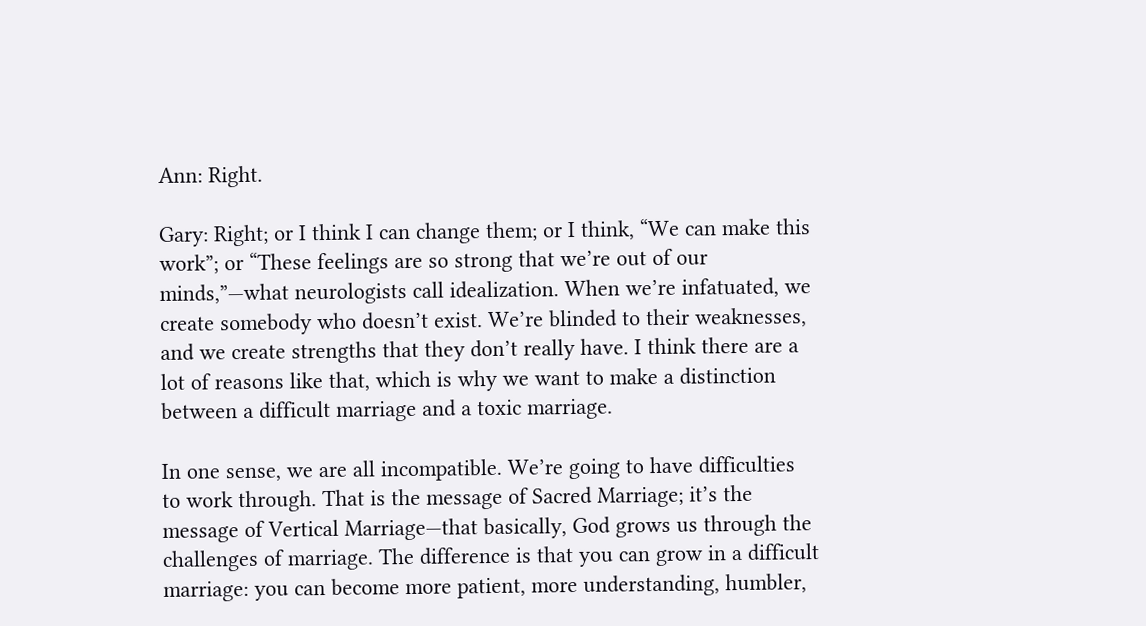Ann: Right.

Gary: Right; or I think I can change them; or I think, “We can make this work”; or “These feelings are so strong that we’re out of our minds,”—what neurologists call idealization. When we’re infatuated, we create somebody who doesn’t exist. We’re blinded to their weaknesses, and we create strengths that they don’t really have. I think there are a lot of reasons like that, which is why we want to make a distinction between a difficult marriage and a toxic marriage.

In one sense, we are all incompatible. We’re going to have difficulties to work through. That is the message of Sacred Marriage; it’s the message of Vertical Marriage—that basically, God grows us through the challenges of marriage. The difference is that you can grow in a difficult marriage: you can become more patient, more understanding, humbler,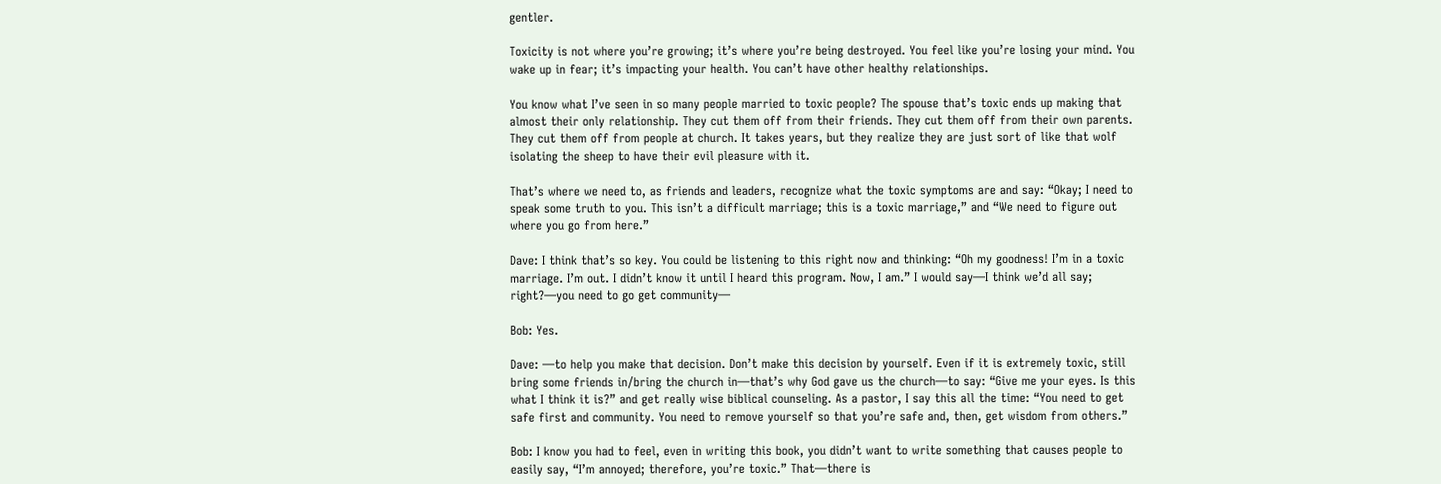gentler.

Toxicity is not where you’re growing; it’s where you’re being destroyed. You feel like you’re losing your mind. You wake up in fear; it’s impacting your health. You can’t have other healthy relationships.

You know what I’ve seen in so many people married to toxic people? The spouse that’s toxic ends up making that almost their only relationship. They cut them off from their friends. They cut them off from their own parents. They cut them off from people at church. It takes years, but they realize they are just sort of like that wolf isolating the sheep to have their evil pleasure with it.

That’s where we need to, as friends and leaders, recognize what the toxic symptoms are and say: “Okay; I need to speak some truth to you. This isn’t a difficult marriage; this is a toxic marriage,” and “We need to figure out where you go from here.”

Dave: I think that’s so key. You could be listening to this right now and thinking: “Oh my goodness! I’m in a toxic marriage. I’m out. I didn’t know it until I heard this program. Now, I am.” I would say—I think we’d all say; right?—you need to go get community—

Bob: Yes.

Dave: —to help you make that decision. Don’t make this decision by yourself. Even if it is extremely toxic, still bring some friends in/bring the church in—that’s why God gave us the church—to say: “Give me your eyes. Is this what I think it is?” and get really wise biblical counseling. As a pastor, I say this all the time: “You need to get safe first and community. You need to remove yourself so that you’re safe and, then, get wisdom from others.”

Bob: I know you had to feel, even in writing this book, you didn’t want to write something that causes people to easily say, “I’m annoyed; therefore, you’re toxic.” That—there is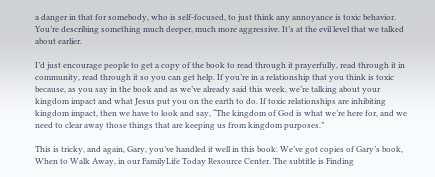a danger in that for somebody, who is self-focused, to just think any annoyance is toxic behavior. You’re describing something much deeper, much more aggressive. It’s at the evil level that we talked about earlier.

I’d just encourage people to get a copy of the book to read through it prayerfully, read through it in community, read through it so you can get help. If you’re in a relationship that you think is toxic because, as you say in the book and as we’ve already said this week, we’re talking about your kingdom impact and what Jesus put you on the earth to do. If toxic relationships are inhibiting kingdom impact, then we have to look and say, “The kingdom of God is what we’re here for, and we need to clear away those things that are keeping us from kingdom purposes.”

This is tricky, and again, Gary, you’ve handled it well in this book. We’ve got copies of Gary’s book, When to Walk Away, in our FamilyLife Today Resource Center. The subtitle is Finding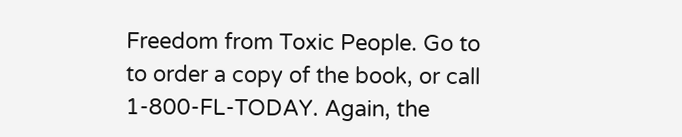Freedom from Toxic People. Go to to order a copy of the book, or call 1-800-FL-TODAY. Again, the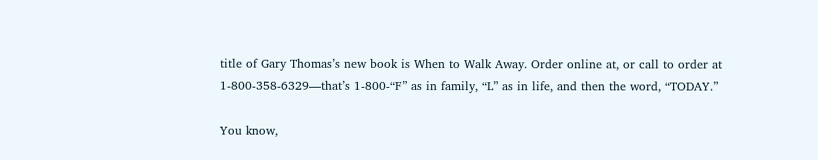title of Gary Thomas’s new book is When to Walk Away. Order online at, or call to order at 1-800-358-6329—that’s 1-800-“F” as in family, “L” as in life, and then the word, “TODAY.”

You know,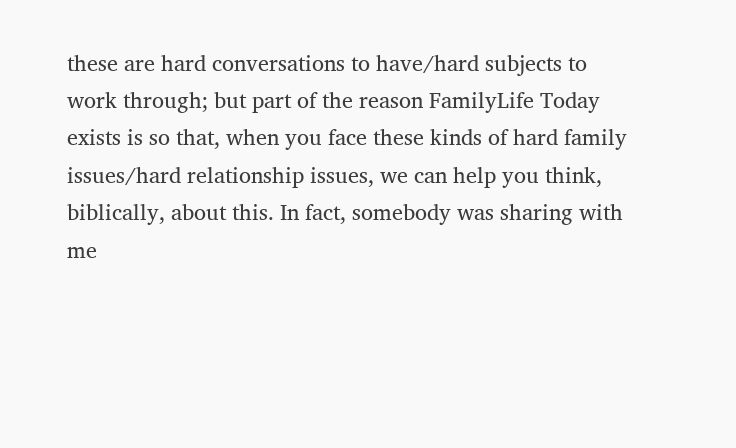these are hard conversations to have/hard subjects to work through; but part of the reason FamilyLife Today exists is so that, when you face these kinds of hard family issues/hard relationship issues, we can help you think, biblically, about this. In fact, somebody was sharing with me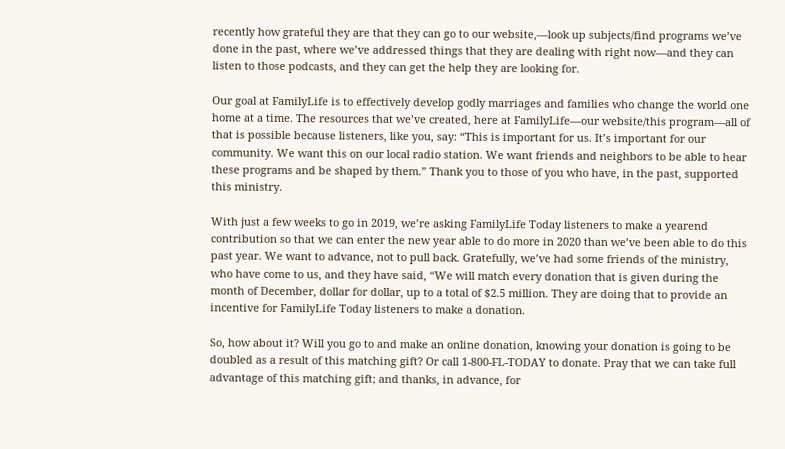recently how grateful they are that they can go to our website,—look up subjects/find programs we’ve done in the past, where we’ve addressed things that they are dealing with right now—and they can listen to those podcasts, and they can get the help they are looking for.

Our goal at FamilyLife is to effectively develop godly marriages and families who change the world one home at a time. The resources that we’ve created, here at FamilyLife—our website/this program—all of that is possible because listeners, like you, say: “This is important for us. It’s important for our community. We want this on our local radio station. We want friends and neighbors to be able to hear these programs and be shaped by them.” Thank you to those of you who have, in the past, supported this ministry.

With just a few weeks to go in 2019, we’re asking FamilyLife Today listeners to make a yearend contribution so that we can enter the new year able to do more in 2020 than we’ve been able to do this past year. We want to advance, not to pull back. Gratefully, we’ve had some friends of the ministry, who have come to us, and they have said, “We will match every donation that is given during the month of December, dollar for dollar, up to a total of $2.5 million. They are doing that to provide an incentive for FamilyLife Today listeners to make a donation.

So, how about it? Will you go to and make an online donation, knowing your donation is going to be doubled as a result of this matching gift? Or call 1-800-FL-TODAY to donate. Pray that we can take full advantage of this matching gift; and thanks, in advance, for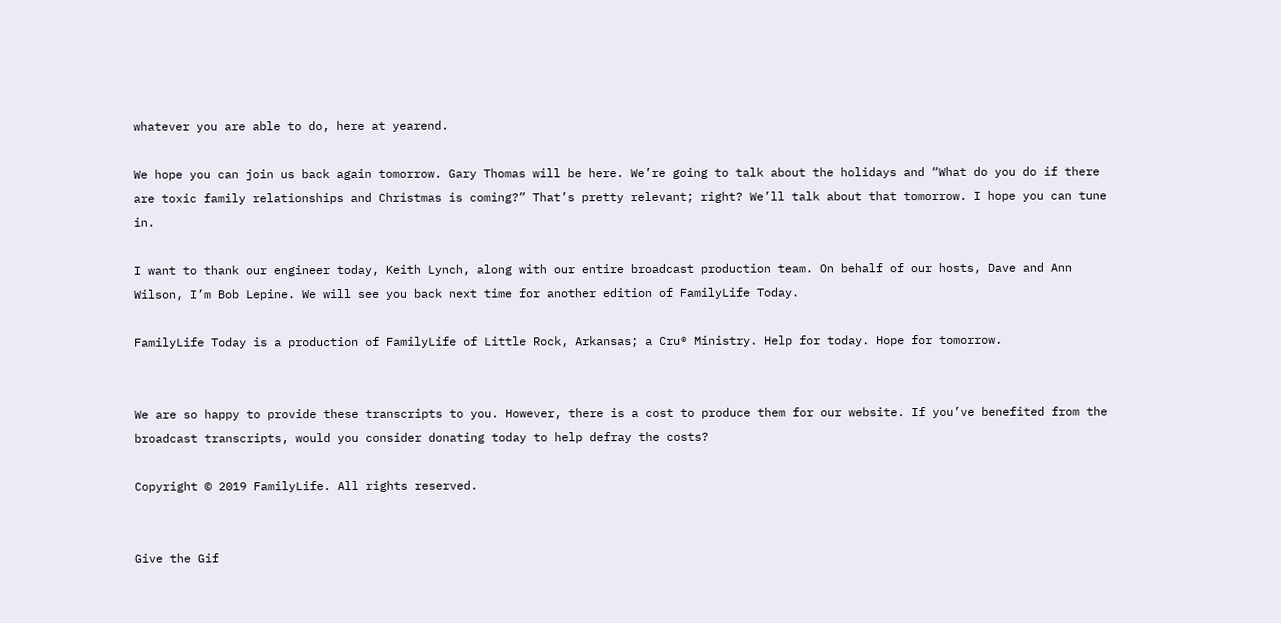whatever you are able to do, here at yearend.

We hope you can join us back again tomorrow. Gary Thomas will be here. We’re going to talk about the holidays and “What do you do if there are toxic family relationships and Christmas is coming?” That’s pretty relevant; right? We’ll talk about that tomorrow. I hope you can tune in.

I want to thank our engineer today, Keith Lynch, along with our entire broadcast production team. On behalf of our hosts, Dave and Ann Wilson, I’m Bob Lepine. We will see you back next time for another edition of FamilyLife Today.

FamilyLife Today is a production of FamilyLife of Little Rock, Arkansas; a Cru® Ministry. Help for today. Hope for tomorrow.


We are so happy to provide these transcripts to you. However, there is a cost to produce them for our website. If you’ve benefited from the broadcast transcripts, would you consider donating today to help defray the costs?

Copyright © 2019 FamilyLife. All rights reserved.


Give the Gif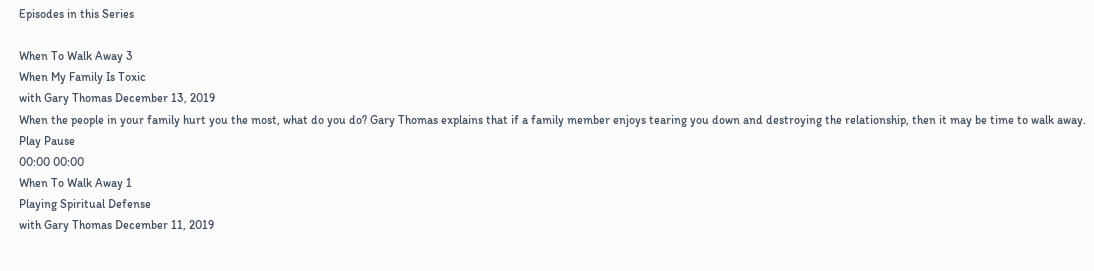Episodes in this Series

When To Walk Away 3
When My Family Is Toxic
with Gary Thomas December 13, 2019
When the people in your family hurt you the most, what do you do? Gary Thomas explains that if a family member enjoys tearing you down and destroying the relationship, then it may be time to walk away.
Play Pause
00:00 00:00
When To Walk Away 1
Playing Spiritual Defense
with Gary Thomas December 11, 2019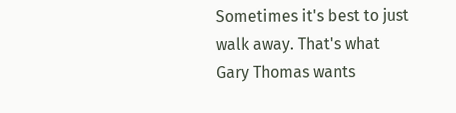Sometimes it's best to just walk away. That's what Gary Thomas wants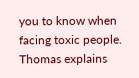you to know when facing toxic people. Thomas explains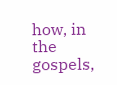how, in the gospels,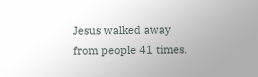Jesus walked away from people 41 times.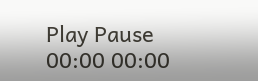Play Pause
00:00 00:00